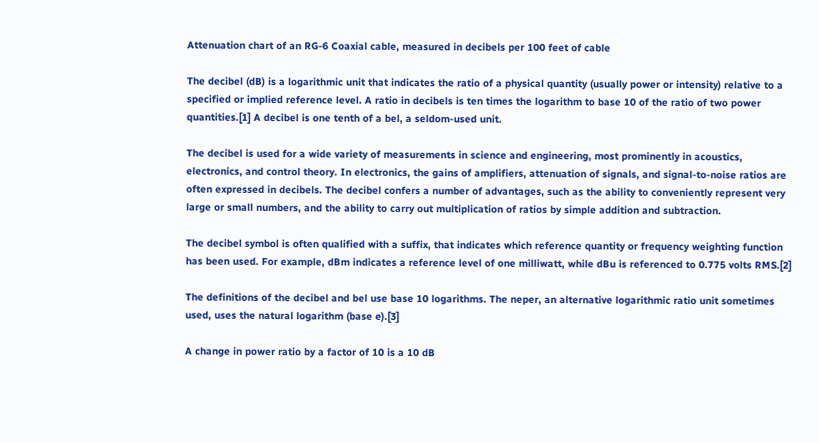Attenuation chart of an RG-6 Coaxial cable, measured in decibels per 100 feet of cable

The decibel (dB) is a logarithmic unit that indicates the ratio of a physical quantity (usually power or intensity) relative to a specified or implied reference level. A ratio in decibels is ten times the logarithm to base 10 of the ratio of two power quantities.[1] A decibel is one tenth of a bel, a seldom-used unit.

The decibel is used for a wide variety of measurements in science and engineering, most prominently in acoustics, electronics, and control theory. In electronics, the gains of amplifiers, attenuation of signals, and signal-to-noise ratios are often expressed in decibels. The decibel confers a number of advantages, such as the ability to conveniently represent very large or small numbers, and the ability to carry out multiplication of ratios by simple addition and subtraction.

The decibel symbol is often qualified with a suffix, that indicates which reference quantity or frequency weighting function has been used. For example, dBm indicates a reference level of one milliwatt, while dBu is referenced to 0.775 volts RMS.[2]

The definitions of the decibel and bel use base 10 logarithms. The neper, an alternative logarithmic ratio unit sometimes used, uses the natural logarithm (base e).[3]

A change in power ratio by a factor of 10 is a 10 dB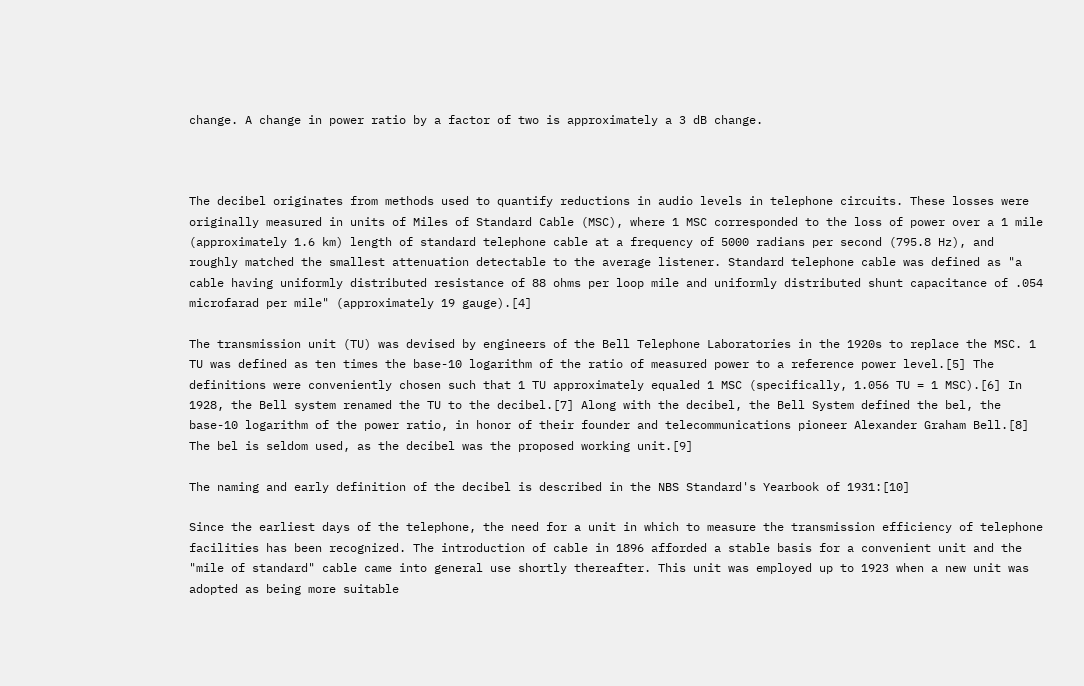change. A change in power ratio by a factor of two is approximately a 3 dB change.



The decibel originates from methods used to quantify reductions in audio levels in telephone circuits. These losses were originally measured in units of Miles of Standard Cable (MSC), where 1 MSC corresponded to the loss of power over a 1 mile (approximately 1.6 km) length of standard telephone cable at a frequency of 5000 radians per second (795.8 Hz), and roughly matched the smallest attenuation detectable to the average listener. Standard telephone cable was defined as "a cable having uniformly distributed resistance of 88 ohms per loop mile and uniformly distributed shunt capacitance of .054 microfarad per mile" (approximately 19 gauge).[4]

The transmission unit (TU) was devised by engineers of the Bell Telephone Laboratories in the 1920s to replace the MSC. 1 TU was defined as ten times the base-10 logarithm of the ratio of measured power to a reference power level.[5] The definitions were conveniently chosen such that 1 TU approximately equaled 1 MSC (specifically, 1.056 TU = 1 MSC).[6] In 1928, the Bell system renamed the TU to the decibel.[7] Along with the decibel, the Bell System defined the bel, the base-10 logarithm of the power ratio, in honor of their founder and telecommunications pioneer Alexander Graham Bell.[8] The bel is seldom used, as the decibel was the proposed working unit.[9]

The naming and early definition of the decibel is described in the NBS Standard's Yearbook of 1931:[10]

Since the earliest days of the telephone, the need for a unit in which to measure the transmission efficiency of telephone facilities has been recognized. The introduction of cable in 1896 afforded a stable basis for a convenient unit and the "mile of standard" cable came into general use shortly thereafter. This unit was employed up to 1923 when a new unit was adopted as being more suitable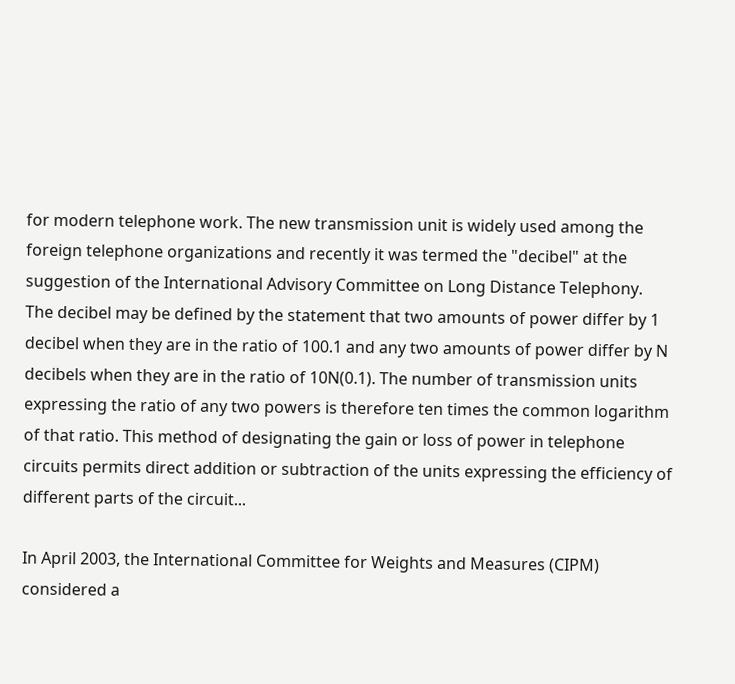for modern telephone work. The new transmission unit is widely used among the foreign telephone organizations and recently it was termed the "decibel" at the suggestion of the International Advisory Committee on Long Distance Telephony.
The decibel may be defined by the statement that two amounts of power differ by 1 decibel when they are in the ratio of 100.1 and any two amounts of power differ by N decibels when they are in the ratio of 10N(0.1). The number of transmission units expressing the ratio of any two powers is therefore ten times the common logarithm of that ratio. This method of designating the gain or loss of power in telephone circuits permits direct addition or subtraction of the units expressing the efficiency of different parts of the circuit...

In April 2003, the International Committee for Weights and Measures (CIPM) considered a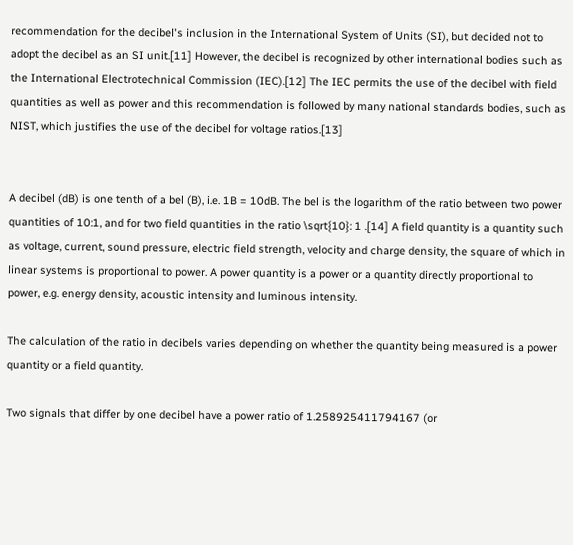recommendation for the decibel's inclusion in the International System of Units (SI), but decided not to adopt the decibel as an SI unit.[11] However, the decibel is recognized by other international bodies such as the International Electrotechnical Commission (IEC).[12] The IEC permits the use of the decibel with field quantities as well as power and this recommendation is followed by many national standards bodies, such as NIST, which justifies the use of the decibel for voltage ratios.[13]


A decibel (dB) is one tenth of a bel (B), i.e. 1B = 10dB. The bel is the logarithm of the ratio between two power quantities of 10:1, and for two field quantities in the ratio \sqrt{10}: 1 .[14] A field quantity is a quantity such as voltage, current, sound pressure, electric field strength, velocity and charge density, the square of which in linear systems is proportional to power. A power quantity is a power or a quantity directly proportional to power, e.g. energy density, acoustic intensity and luminous intensity.

The calculation of the ratio in decibels varies depending on whether the quantity being measured is a power quantity or a field quantity.

Two signals that differ by one decibel have a power ratio of 1.258925411794167 (or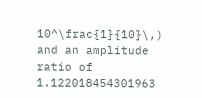10^\frac{1}{10}\,) and an amplitude ratio of 1.122018454301963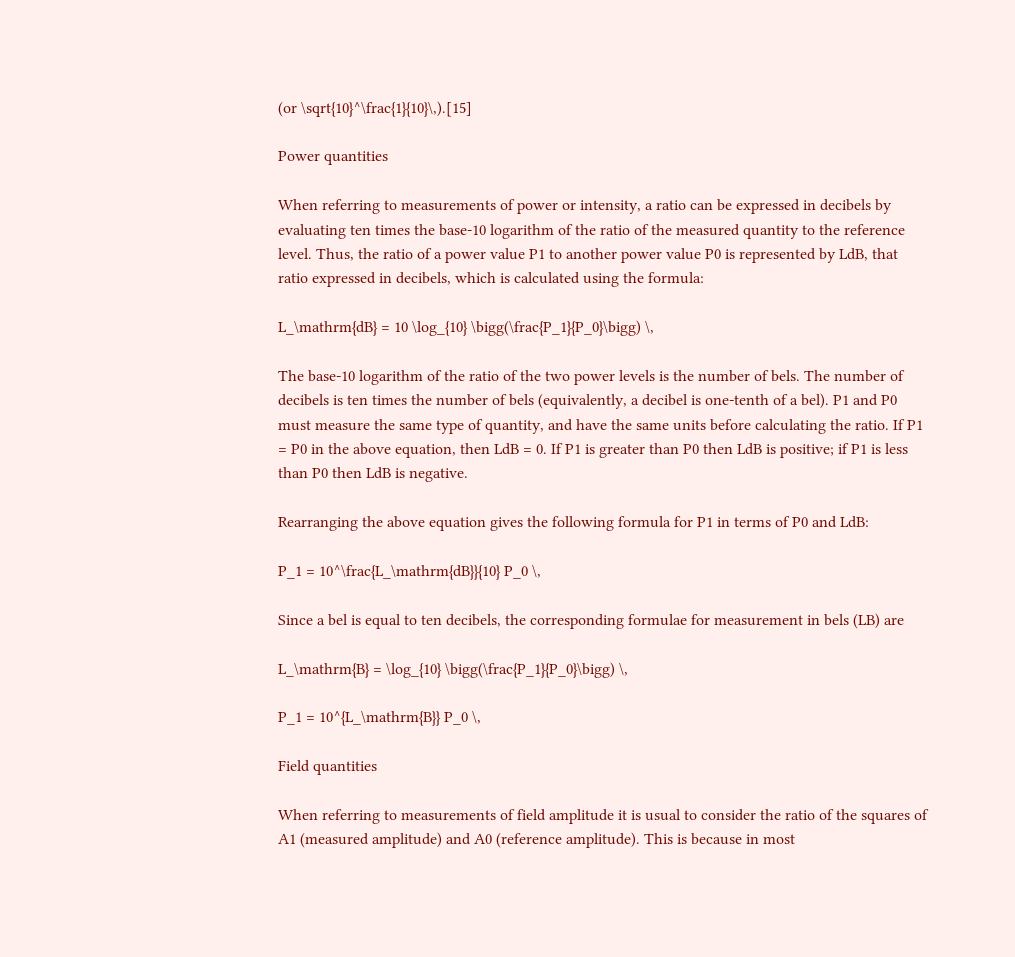(or \sqrt{10}^\frac{1}{10}\,).[15]

Power quantities

When referring to measurements of power or intensity, a ratio can be expressed in decibels by evaluating ten times the base-10 logarithm of the ratio of the measured quantity to the reference level. Thus, the ratio of a power value P1 to another power value P0 is represented by LdB, that ratio expressed in decibels, which is calculated using the formula:

L_\mathrm{dB} = 10 \log_{10} \bigg(\frac{P_1}{P_0}\bigg) \,

The base-10 logarithm of the ratio of the two power levels is the number of bels. The number of decibels is ten times the number of bels (equivalently, a decibel is one-tenth of a bel). P1 and P0 must measure the same type of quantity, and have the same units before calculating the ratio. If P1 = P0 in the above equation, then LdB = 0. If P1 is greater than P0 then LdB is positive; if P1 is less than P0 then LdB is negative.

Rearranging the above equation gives the following formula for P1 in terms of P0 and LdB:

P_1 = 10^\frac{L_\mathrm{dB}}{10} P_0 \,

Since a bel is equal to ten decibels, the corresponding formulae for measurement in bels (LB) are

L_\mathrm{B} = \log_{10} \bigg(\frac{P_1}{P_0}\bigg) \,

P_1 = 10^{L_\mathrm{B}} P_0 \,

Field quantities

When referring to measurements of field amplitude it is usual to consider the ratio of the squares of A1 (measured amplitude) and A0 (reference amplitude). This is because in most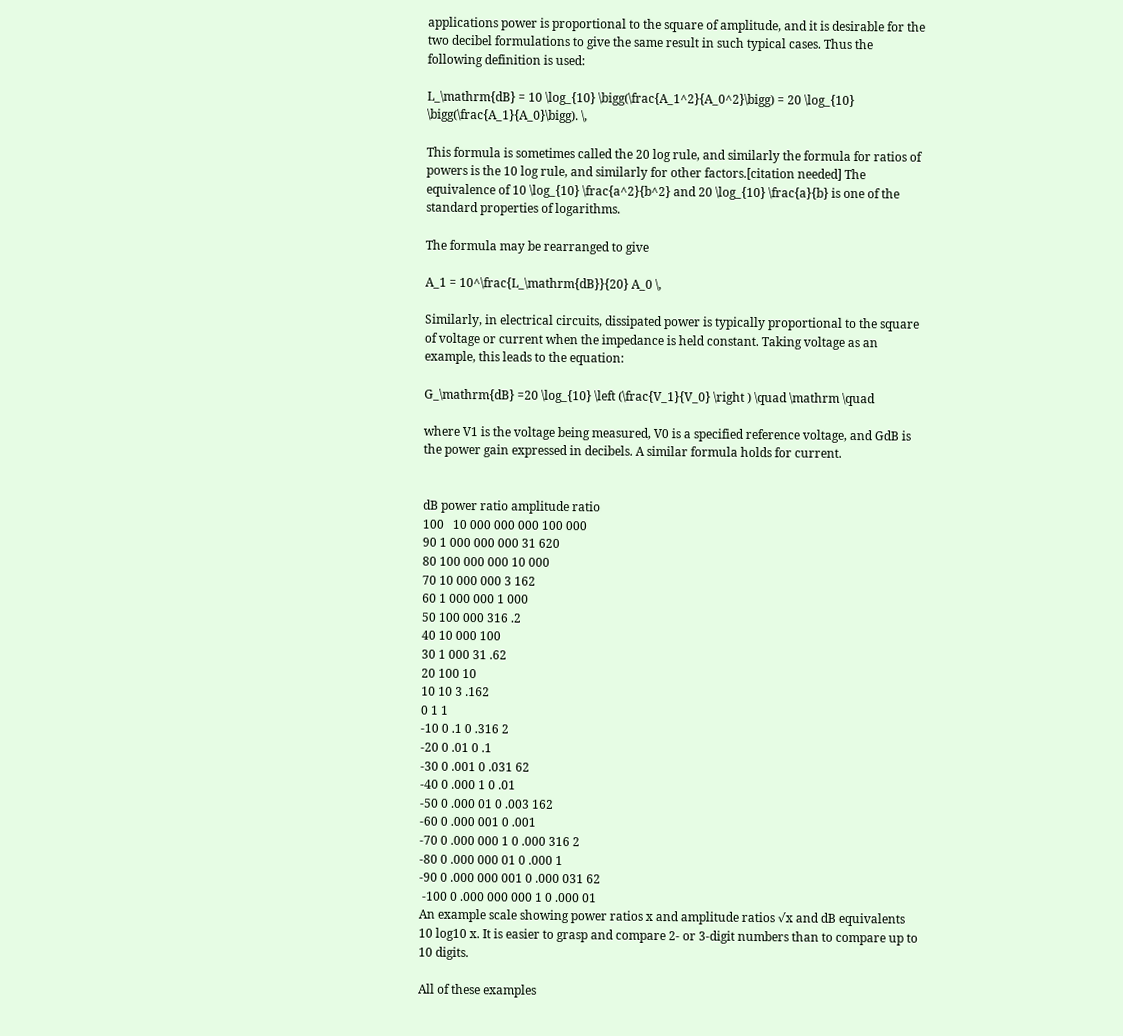applications power is proportional to the square of amplitude, and it is desirable for the two decibel formulations to give the same result in such typical cases. Thus the following definition is used:

L_\mathrm{dB} = 10 \log_{10} \bigg(\frac{A_1^2}{A_0^2}\bigg) = 20 \log_{10} \bigg(\frac{A_1}{A_0}\bigg). \,

This formula is sometimes called the 20 log rule, and similarly the formula for ratios of powers is the 10 log rule, and similarly for other factors.[citation needed] The equivalence of 10 \log_{10} \frac{a^2}{b^2} and 20 \log_{10} \frac{a}{b} is one of the standard properties of logarithms.

The formula may be rearranged to give

A_1 = 10^\frac{L_\mathrm{dB}}{20} A_0 \,

Similarly, in electrical circuits, dissipated power is typically proportional to the square of voltage or current when the impedance is held constant. Taking voltage as an example, this leads to the equation:

G_\mathrm{dB} =20 \log_{10} \left (\frac{V_1}{V_0} \right ) \quad \mathrm \quad

where V1 is the voltage being measured, V0 is a specified reference voltage, and GdB is the power gain expressed in decibels. A similar formula holds for current.


dB power ratio amplitude ratio
100   10 000 000 000 100 000
90 1 000 000 000 31 620
80 100 000 000 10 000
70 10 000 000 3 162
60 1 000 000 1 000
50 100 000 316 .2
40 10 000 100
30 1 000 31 .62
20 100 10
10 10 3 .162
0 1 1
-10 0 .1 0 .316 2
-20 0 .01 0 .1
-30 0 .001 0 .031 62
-40 0 .000 1 0 .01
-50 0 .000 01 0 .003 162
-60 0 .000 001 0 .001
-70 0 .000 000 1 0 .000 316 2
-80 0 .000 000 01 0 .000 1
-90 0 .000 000 001 0 .000 031 62
 -100 0 .000 000 000 1 0 .000 01
An example scale showing power ratios x and amplitude ratios √x and dB equivalents 10 log10 x. It is easier to grasp and compare 2- or 3-digit numbers than to compare up to 10 digits.

All of these examples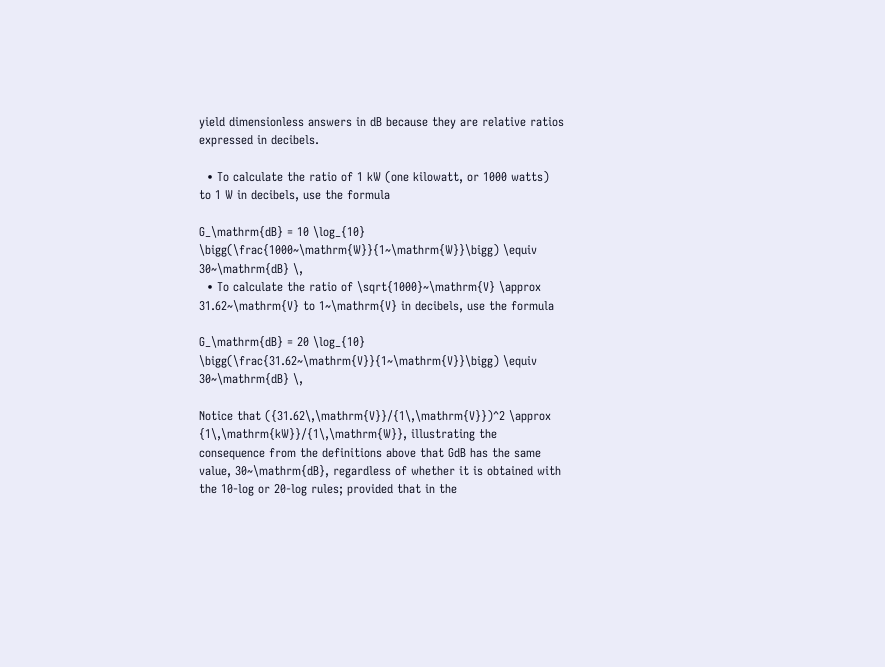yield dimensionless answers in dB because they are relative ratios expressed in decibels.

  • To calculate the ratio of 1 kW (one kilowatt, or 1000 watts) to 1 W in decibels, use the formula

G_\mathrm{dB} = 10 \log_{10} \bigg(\frac{1000~\mathrm{W}}{1~\mathrm{W}}\bigg) \equiv 30~\mathrm{dB} \,
  • To calculate the ratio of \sqrt{1000}~\mathrm{V} \approx 31.62~\mathrm{V} to 1~\mathrm{V} in decibels, use the formula

G_\mathrm{dB} = 20 \log_{10} \bigg(\frac{31.62~\mathrm{V}}{1~\mathrm{V}}\bigg) \equiv 30~\mathrm{dB} \,

Notice that ({31.62\,\mathrm{V}}/{1\,\mathrm{V}})^2 \approx {1\,\mathrm{kW}}/{1\,\mathrm{W}}, illustrating the consequence from the definitions above that GdB has the same value, 30~\mathrm{dB}, regardless of whether it is obtained with the 10-log or 20-log rules; provided that in the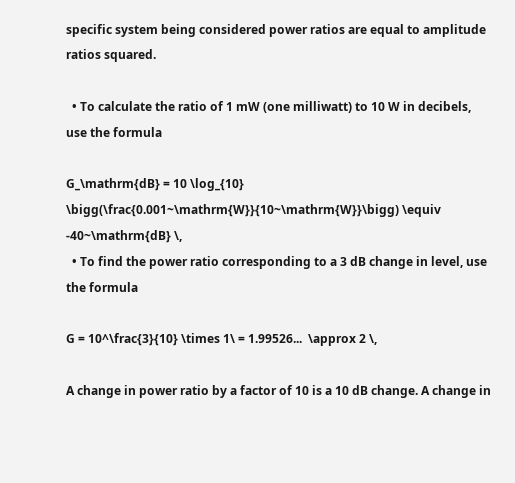specific system being considered power ratios are equal to amplitude ratios squared.

  • To calculate the ratio of 1 mW (one milliwatt) to 10 W in decibels, use the formula

G_\mathrm{dB} = 10 \log_{10} \bigg(\frac{0.001~\mathrm{W}}{10~\mathrm{W}}\bigg) \equiv -40~\mathrm{dB} \,
  • To find the power ratio corresponding to a 3 dB change in level, use the formula

G = 10^\frac{3}{10} \times 1\ = 1.99526...  \approx 2 \,

A change in power ratio by a factor of 10 is a 10 dB change. A change in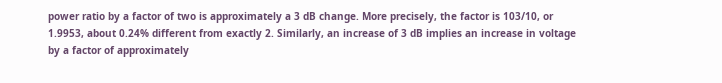power ratio by a factor of two is approximately a 3 dB change. More precisely, the factor is 103/10, or 1.9953, about 0.24% different from exactly 2. Similarly, an increase of 3 dB implies an increase in voltage by a factor of approximately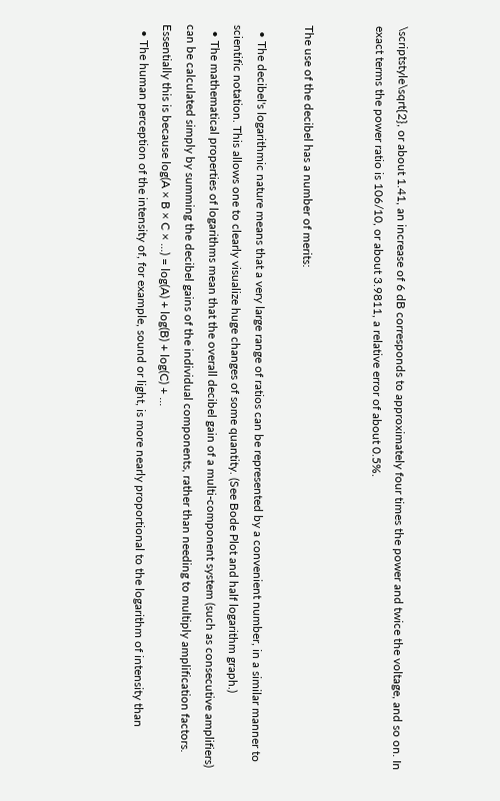\scriptstyle\sqrt{2}, or about 1.41, an increase of 6 dB corresponds to approximately four times the power and twice the voltage, and so on. In exact terms the power ratio is 106/10, or about 3.9811, a relative error of about 0.5%.


The use of the decibel has a number of merits:

  • The decibel's logarithmic nature means that a very large range of ratios can be represented by a convenient number, in a similar manner to scientific notation. This allows one to clearly visualize huge changes of some quantity. (See Bode Plot and half logarithm graph.)
  • The mathematical properties of logarithms mean that the overall decibel gain of a multi-component system (such as consecutive amplifiers) can be calculated simply by summing the decibel gains of the individual components, rather than needing to multiply amplification factors. Essentially this is because log(A × B × C × ...) = log(A) + log(B) + log(C) + ...
  • The human perception of the intensity of, for example, sound or light, is more nearly proportional to the logarithm of intensity than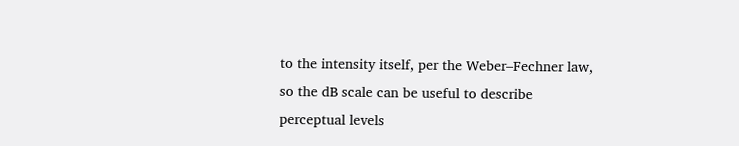to the intensity itself, per the Weber–Fechner law, so the dB scale can be useful to describe perceptual levels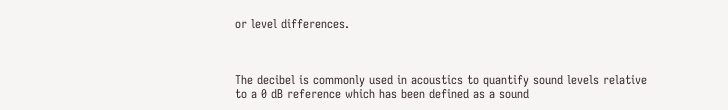or level differences.



The decibel is commonly used in acoustics to quantify sound levels relative to a 0 dB reference which has been defined as a sound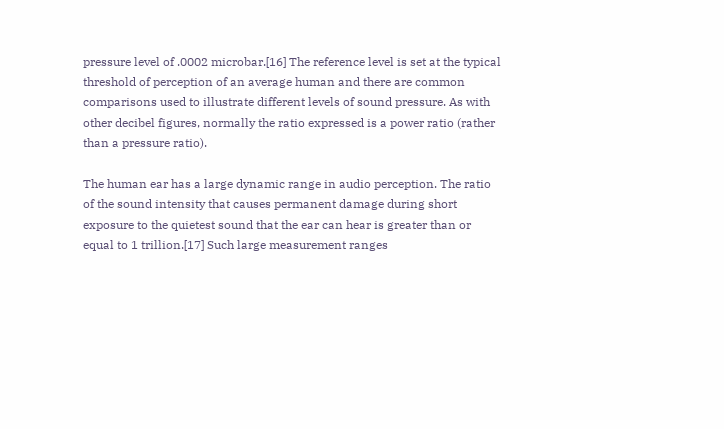pressure level of .0002 microbar.[16] The reference level is set at the typical threshold of perception of an average human and there are common comparisons used to illustrate different levels of sound pressure. As with other decibel figures, normally the ratio expressed is a power ratio (rather than a pressure ratio).

The human ear has a large dynamic range in audio perception. The ratio of the sound intensity that causes permanent damage during short exposure to the quietest sound that the ear can hear is greater than or equal to 1 trillion.[17] Such large measurement ranges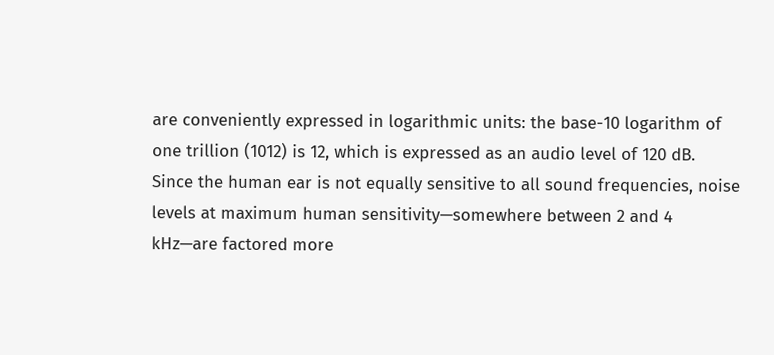are conveniently expressed in logarithmic units: the base-10 logarithm of one trillion (1012) is 12, which is expressed as an audio level of 120 dB. Since the human ear is not equally sensitive to all sound frequencies, noise levels at maximum human sensitivity—somewhere between 2 and 4 kHz—are factored more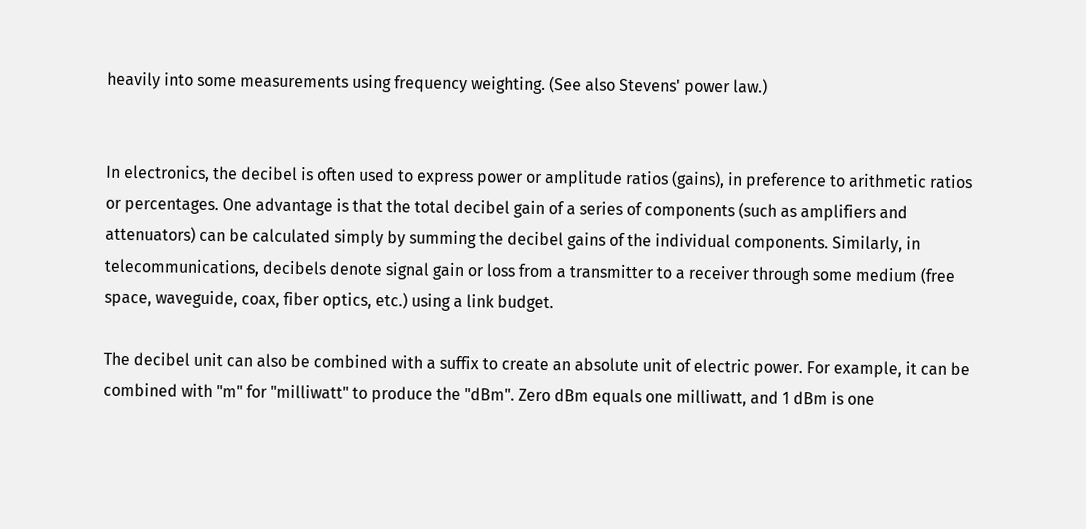heavily into some measurements using frequency weighting. (See also Stevens' power law.)


In electronics, the decibel is often used to express power or amplitude ratios (gains), in preference to arithmetic ratios or percentages. One advantage is that the total decibel gain of a series of components (such as amplifiers and attenuators) can be calculated simply by summing the decibel gains of the individual components. Similarly, in telecommunications, decibels denote signal gain or loss from a transmitter to a receiver through some medium (free space, waveguide, coax, fiber optics, etc.) using a link budget.

The decibel unit can also be combined with a suffix to create an absolute unit of electric power. For example, it can be combined with "m" for "milliwatt" to produce the "dBm". Zero dBm equals one milliwatt, and 1 dBm is one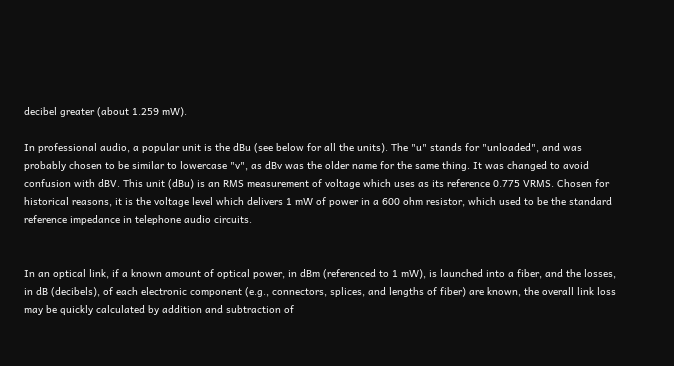decibel greater (about 1.259 mW).

In professional audio, a popular unit is the dBu (see below for all the units). The "u" stands for "unloaded", and was probably chosen to be similar to lowercase "v", as dBv was the older name for the same thing. It was changed to avoid confusion with dBV. This unit (dBu) is an RMS measurement of voltage which uses as its reference 0.775 VRMS. Chosen for historical reasons, it is the voltage level which delivers 1 mW of power in a 600 ohm resistor, which used to be the standard reference impedance in telephone audio circuits.


In an optical link, if a known amount of optical power, in dBm (referenced to 1 mW), is launched into a fiber, and the losses, in dB (decibels), of each electronic component (e.g., connectors, splices, and lengths of fiber) are known, the overall link loss may be quickly calculated by addition and subtraction of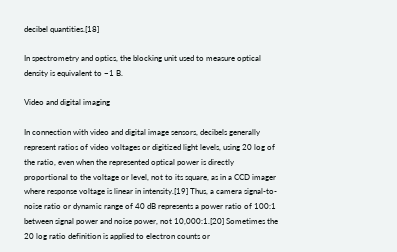decibel quantities.[18]

In spectrometry and optics, the blocking unit used to measure optical density is equivalent to −1 B.

Video and digital imaging

In connection with video and digital image sensors, decibels generally represent ratios of video voltages or digitized light levels, using 20 log of the ratio, even when the represented optical power is directly proportional to the voltage or level, not to its square, as in a CCD imager where response voltage is linear in intensity.[19] Thus, a camera signal-to-noise ratio or dynamic range of 40 dB represents a power ratio of 100:1 between signal power and noise power, not 10,000:1.[20] Sometimes the 20 log ratio definition is applied to electron counts or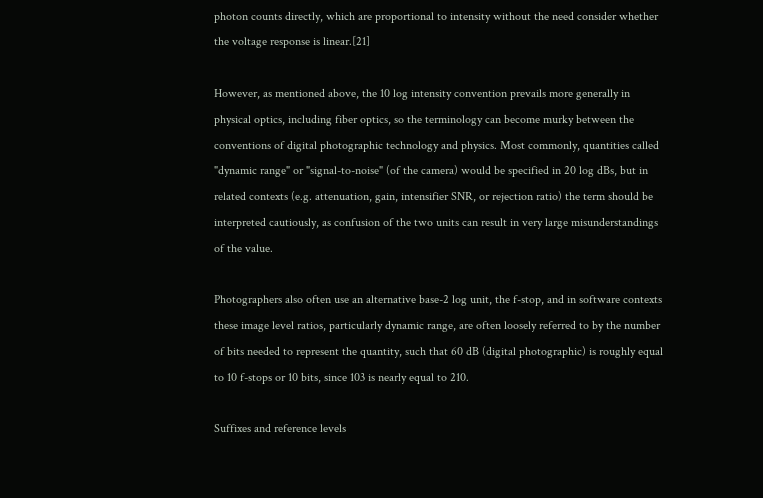photon counts directly, which are proportional to intensity without the need consider whether the voltage response is linear.[21]

However, as mentioned above, the 10 log intensity convention prevails more generally in physical optics, including fiber optics, so the terminology can become murky between the conventions of digital photographic technology and physics. Most commonly, quantities called "dynamic range" or "signal-to-noise" (of the camera) would be specified in 20 log dBs, but in related contexts (e.g. attenuation, gain, intensifier SNR, or rejection ratio) the term should be interpreted cautiously, as confusion of the two units can result in very large misunderstandings of the value.

Photographers also often use an alternative base-2 log unit, the f-stop, and in software contexts these image level ratios, particularly dynamic range, are often loosely referred to by the number of bits needed to represent the quantity, such that 60 dB (digital photographic) is roughly equal to 10 f-stops or 10 bits, since 103 is nearly equal to 210.

Suffixes and reference levels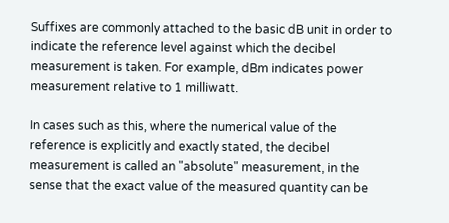Suffixes are commonly attached to the basic dB unit in order to indicate the reference level against which the decibel measurement is taken. For example, dBm indicates power measurement relative to 1 milliwatt.

In cases such as this, where the numerical value of the reference is explicitly and exactly stated, the decibel measurement is called an "absolute" measurement, in the sense that the exact value of the measured quantity can be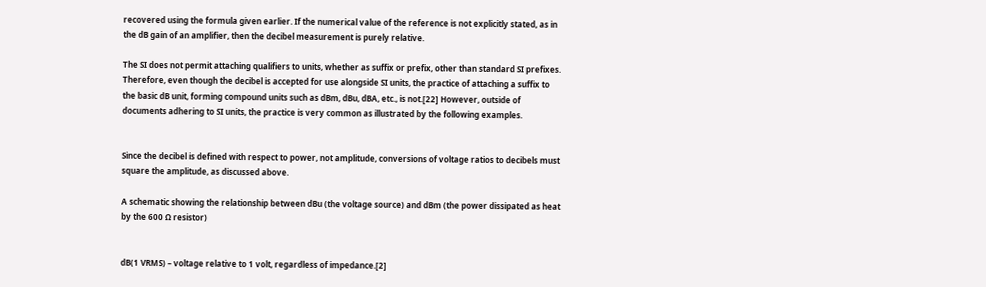recovered using the formula given earlier. If the numerical value of the reference is not explicitly stated, as in the dB gain of an amplifier, then the decibel measurement is purely relative.

The SI does not permit attaching qualifiers to units, whether as suffix or prefix, other than standard SI prefixes. Therefore, even though the decibel is accepted for use alongside SI units, the practice of attaching a suffix to the basic dB unit, forming compound units such as dBm, dBu, dBA, etc., is not.[22] However, outside of documents adhering to SI units, the practice is very common as illustrated by the following examples.


Since the decibel is defined with respect to power, not amplitude, conversions of voltage ratios to decibels must square the amplitude, as discussed above.

A schematic showing the relationship between dBu (the voltage source) and dBm (the power dissipated as heat by the 600 Ω resistor)


dB(1 VRMS) – voltage relative to 1 volt, regardless of impedance.[2]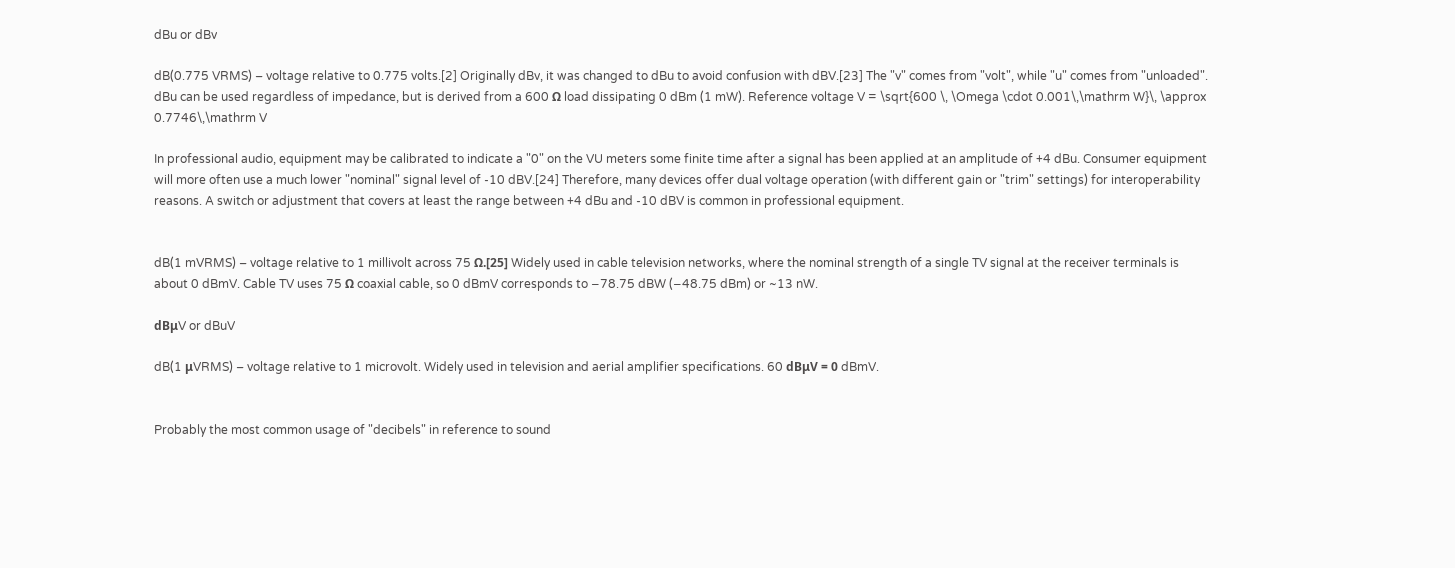dBu or dBv

dB(0.775 VRMS) – voltage relative to 0.775 volts.[2] Originally dBv, it was changed to dBu to avoid confusion with dBV.[23] The "v" comes from "volt", while "u" comes from "unloaded". dBu can be used regardless of impedance, but is derived from a 600 Ω load dissipating 0 dBm (1 mW). Reference voltage V = \sqrt{600 \, \Omega \cdot 0.001\,\mathrm W}\, \approx 0.7746\,\mathrm V

In professional audio, equipment may be calibrated to indicate a "0" on the VU meters some finite time after a signal has been applied at an amplitude of +4 dBu. Consumer equipment will more often use a much lower "nominal" signal level of -10 dBV.[24] Therefore, many devices offer dual voltage operation (with different gain or "trim" settings) for interoperability reasons. A switch or adjustment that covers at least the range between +4 dBu and -10 dBV is common in professional equipment.


dB(1 mVRMS) – voltage relative to 1 millivolt across 75 Ω.[25] Widely used in cable television networks, where the nominal strength of a single TV signal at the receiver terminals is about 0 dBmV. Cable TV uses 75 Ω coaxial cable, so 0 dBmV corresponds to −78.75 dBW (−48.75 dBm) or ~13 nW.

dBμV or dBuV

dB(1 μVRMS) – voltage relative to 1 microvolt. Widely used in television and aerial amplifier specifications. 60 dBμV = 0 dBmV.


Probably the most common usage of "decibels" in reference to sound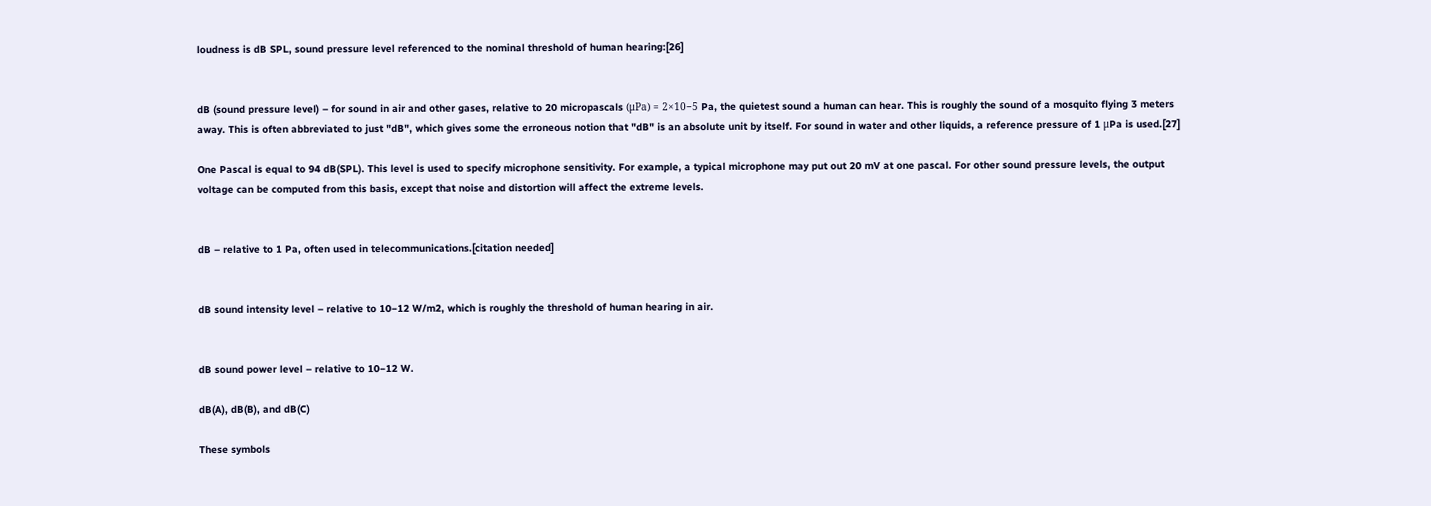loudness is dB SPL, sound pressure level referenced to the nominal threshold of human hearing:[26]


dB (sound pressure level) – for sound in air and other gases, relative to 20 micropascals (μPa) = 2×10−5 Pa, the quietest sound a human can hear. This is roughly the sound of a mosquito flying 3 meters away. This is often abbreviated to just "dB", which gives some the erroneous notion that "dB" is an absolute unit by itself. For sound in water and other liquids, a reference pressure of 1 μPa is used.[27]

One Pascal is equal to 94 dB(SPL). This level is used to specify microphone sensitivity. For example, a typical microphone may put out 20 mV at one pascal. For other sound pressure levels, the output voltage can be computed from this basis, except that noise and distortion will affect the extreme levels.


dB – relative to 1 Pa, often used in telecommunications.[citation needed]


dB sound intensity level – relative to 10−12 W/m2, which is roughly the threshold of human hearing in air.


dB sound power level – relative to 10−12 W.

dB(A), dB(B), and dB(C)

These symbols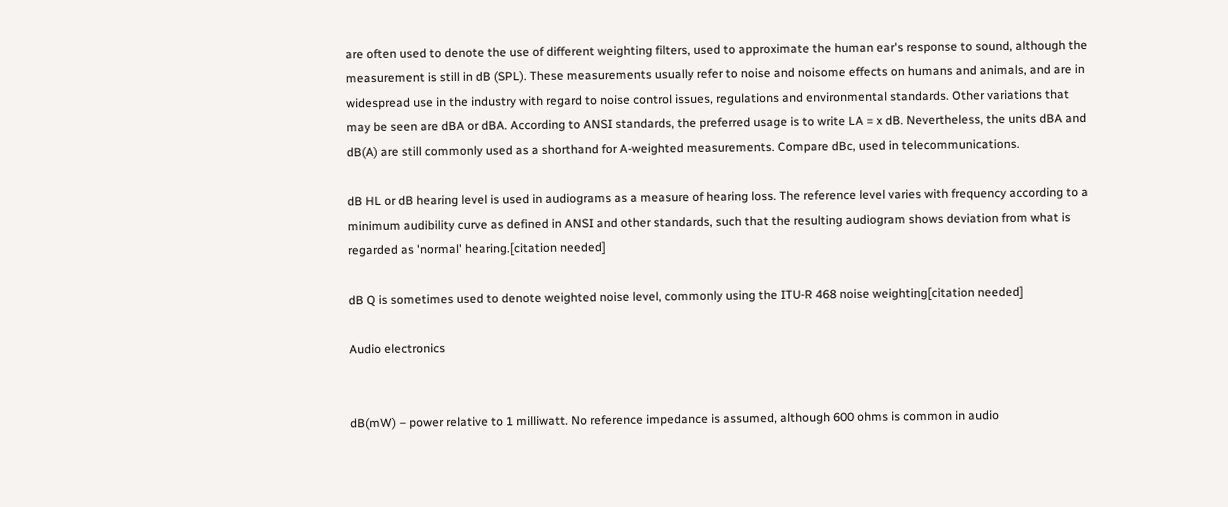are often used to denote the use of different weighting filters, used to approximate the human ear's response to sound, although the measurement is still in dB (SPL). These measurements usually refer to noise and noisome effects on humans and animals, and are in widespread use in the industry with regard to noise control issues, regulations and environmental standards. Other variations that may be seen are dBA or dBA. According to ANSI standards, the preferred usage is to write LA = x dB. Nevertheless, the units dBA and dB(A) are still commonly used as a shorthand for A-weighted measurements. Compare dBc, used in telecommunications.

dB HL or dB hearing level is used in audiograms as a measure of hearing loss. The reference level varies with frequency according to a minimum audibility curve as defined in ANSI and other standards, such that the resulting audiogram shows deviation from what is regarded as 'normal' hearing.[citation needed]

dB Q is sometimes used to denote weighted noise level, commonly using the ITU-R 468 noise weighting[citation needed]

Audio electronics


dB(mW) – power relative to 1 milliwatt. No reference impedance is assumed, although 600 ohms is common in audio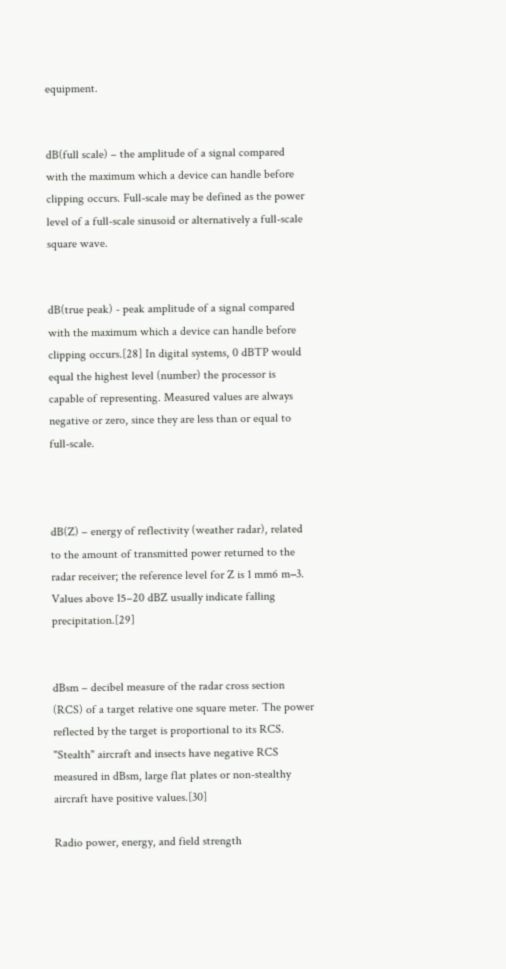equipment.


dB(full scale) – the amplitude of a signal compared with the maximum which a device can handle before clipping occurs. Full-scale may be defined as the power level of a full-scale sinusoid or alternatively a full-scale square wave.


dB(true peak) - peak amplitude of a signal compared with the maximum which a device can handle before clipping occurs.[28] In digital systems, 0 dBTP would equal the highest level (number) the processor is capable of representing. Measured values are always negative or zero, since they are less than or equal to full-scale.



dB(Z) – energy of reflectivity (weather radar), related to the amount of transmitted power returned to the radar receiver; the reference level for Z is 1 mm6 m−3. Values above 15–20 dBZ usually indicate falling precipitation.[29]


dBsm – decibel measure of the radar cross section (RCS) of a target relative one square meter. The power reflected by the target is proportional to its RCS. "Stealth" aircraft and insects have negative RCS measured in dBsm, large flat plates or non-stealthy aircraft have positive values.[30]

Radio power, energy, and field strength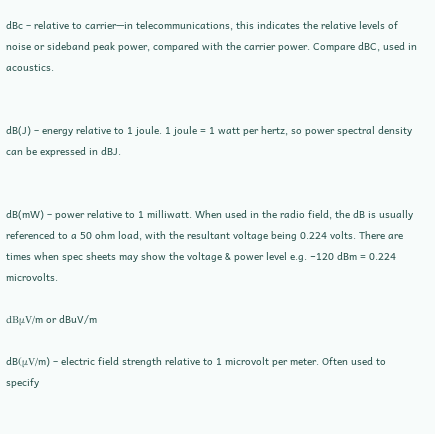dBc – relative to carrier—in telecommunications, this indicates the relative levels of noise or sideband peak power, compared with the carrier power. Compare dBC, used in acoustics.


dB(J) – energy relative to 1 joule. 1 joule = 1 watt per hertz, so power spectral density can be expressed in dBJ.


dB(mW) – power relative to 1 milliwatt. When used in the radio field, the dB is usually referenced to a 50 ohm load, with the resultant voltage being 0.224 volts. There are times when spec sheets may show the voltage & power level e.g. −120 dBm = 0.224 microvolts.

dBμV/m or dBuV/m

dB(μV/m) – electric field strength relative to 1 microvolt per meter. Often used to specify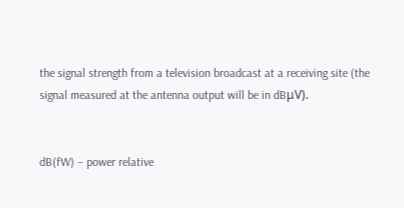the signal strength from a television broadcast at a receiving site (the signal measured at the antenna output will be in dBμV).


dB(fW) – power relative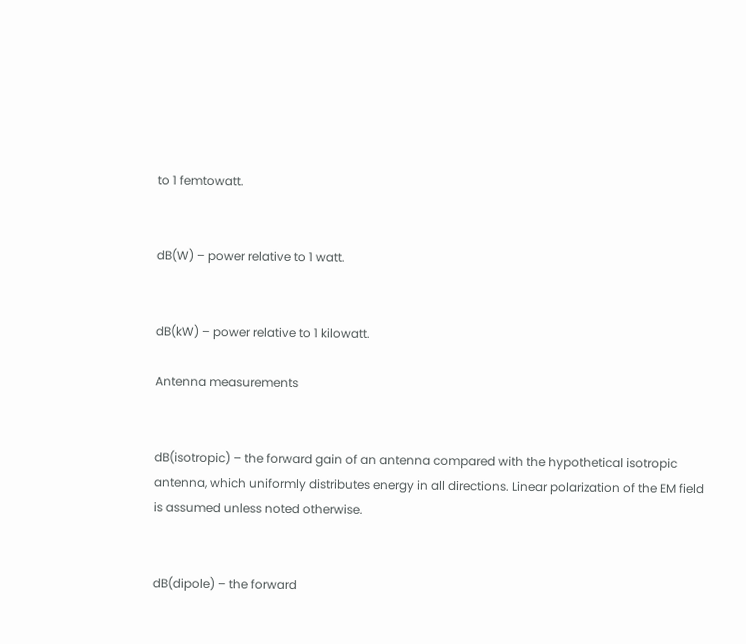to 1 femtowatt.


dB(W) – power relative to 1 watt.


dB(kW) – power relative to 1 kilowatt.

Antenna measurements


dB(isotropic) – the forward gain of an antenna compared with the hypothetical isotropic antenna, which uniformly distributes energy in all directions. Linear polarization of the EM field is assumed unless noted otherwise.


dB(dipole) – the forward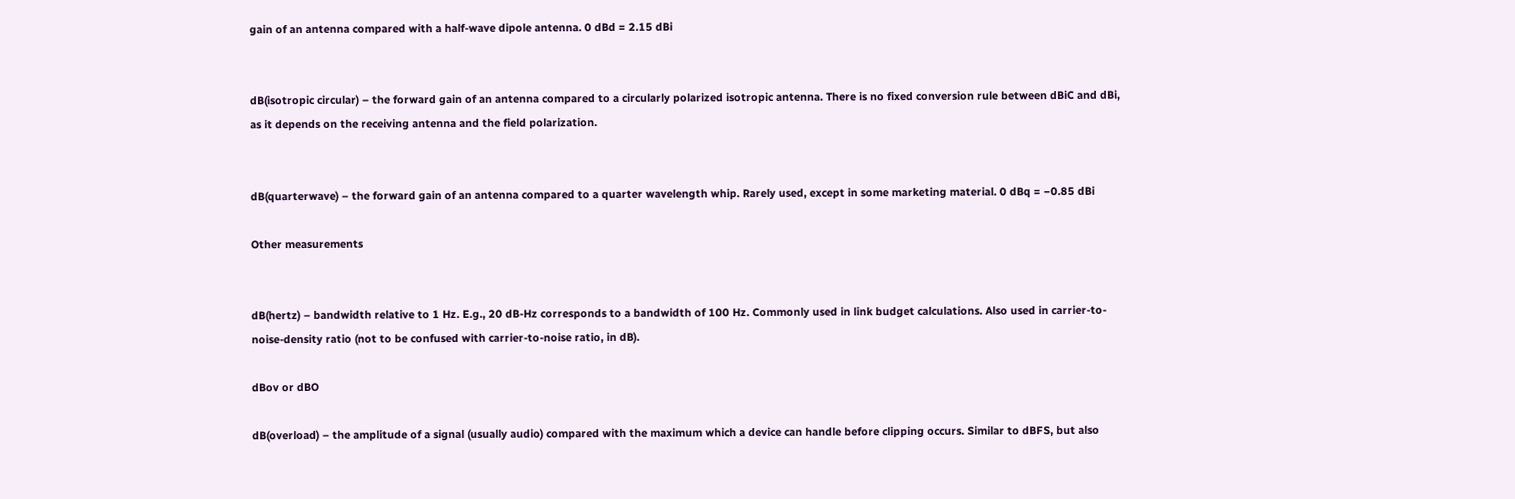gain of an antenna compared with a half-wave dipole antenna. 0 dBd = 2.15 dBi


dB(isotropic circular) – the forward gain of an antenna compared to a circularly polarized isotropic antenna. There is no fixed conversion rule between dBiC and dBi, as it depends on the receiving antenna and the field polarization.


dB(quarterwave) – the forward gain of an antenna compared to a quarter wavelength whip. Rarely used, except in some marketing material. 0 dBq = −0.85 dBi

Other measurements


dB(hertz) – bandwidth relative to 1 Hz. E.g., 20 dB-Hz corresponds to a bandwidth of 100 Hz. Commonly used in link budget calculations. Also used in carrier-to-noise-density ratio (not to be confused with carrier-to-noise ratio, in dB).

dBov or dBO

dB(overload) – the amplitude of a signal (usually audio) compared with the maximum which a device can handle before clipping occurs. Similar to dBFS, but also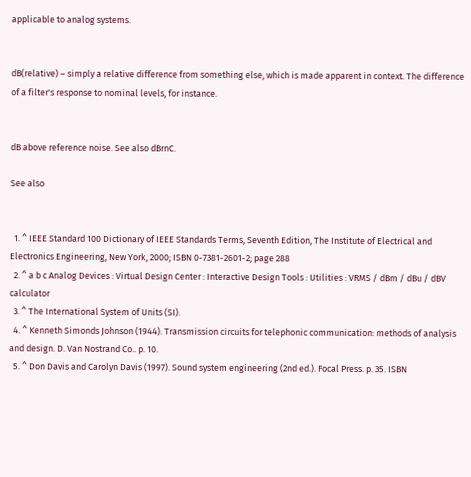applicable to analog systems.


dB(relative) – simply a relative difference from something else, which is made apparent in context. The difference of a filter's response to nominal levels, for instance.


dB above reference noise. See also dBrnC.

See also


  1. ^ IEEE Standard 100 Dictionary of IEEE Standards Terms, Seventh Edition, The Institute of Electrical and Electronics Engineering, New York, 2000; ISBN 0-7381-2601-2; page 288
  2. ^ a b c Analog Devices : Virtual Design Center : Interactive Design Tools : Utilities : VRMS / dBm / dBu / dBV calculator
  3. ^ The International System of Units (SI).
  4. ^ Kenneth Simonds Johnson (1944). Transmission circuits for telephonic communication: methods of analysis and design. D. Van Nostrand Co.. p. 10.
  5. ^ Don Davis and Carolyn Davis (1997). Sound system engineering (2nd ed.). Focal Press. p. 35. ISBN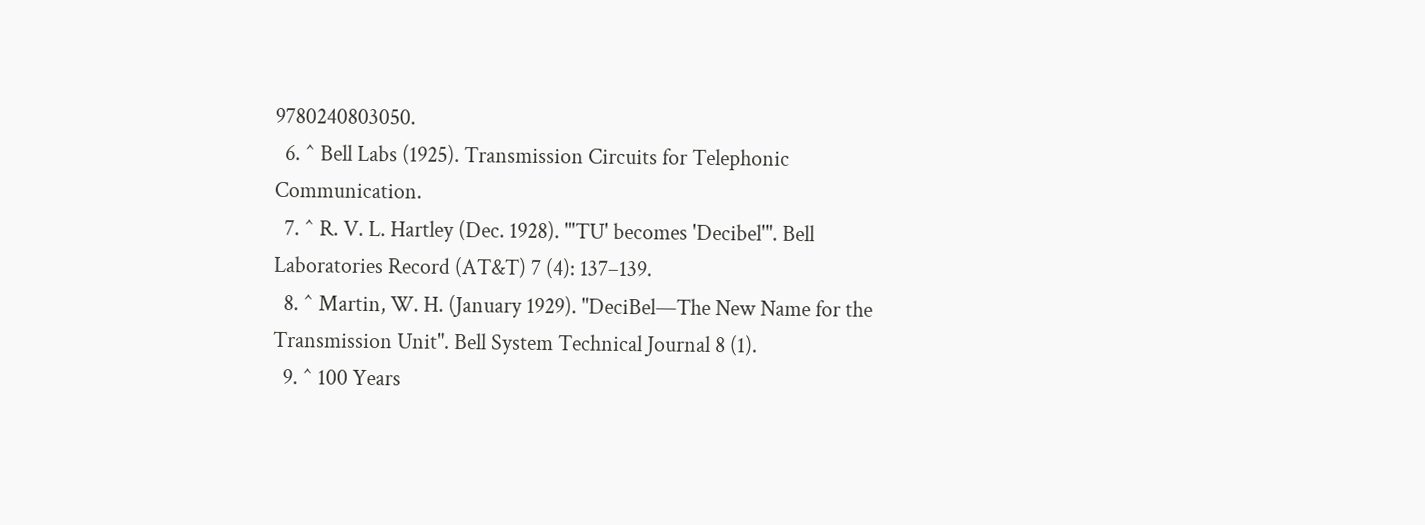9780240803050.
  6. ^ Bell Labs (1925). Transmission Circuits for Telephonic Communication.
  7. ^ R. V. L. Hartley (Dec. 1928). "'TU' becomes 'Decibel'". Bell Laboratories Record (AT&T) 7 (4): 137–139.
  8. ^ Martin, W. H. (January 1929). "DeciBel—The New Name for the Transmission Unit". Bell System Technical Journal 8 (1).
  9. ^ 100 Years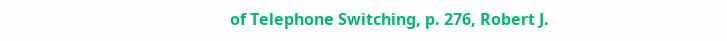of Telephone Switching, p. 276, Robert J.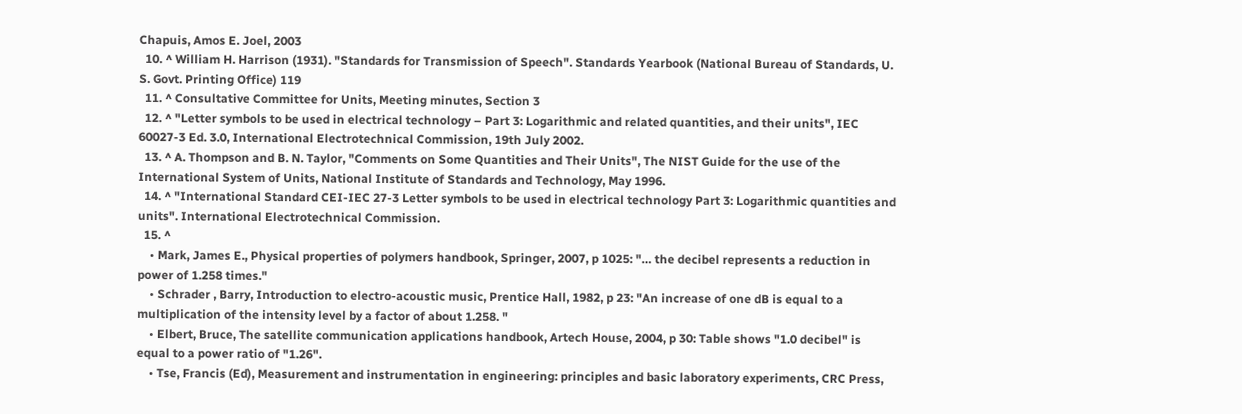Chapuis, Amos E. Joel, 2003
  10. ^ William H. Harrison (1931). "Standards for Transmission of Speech". Standards Yearbook (National Bureau of Standards, U. S. Govt. Printing Office) 119
  11. ^ Consultative Committee for Units, Meeting minutes, Section 3
  12. ^ "Letter symbols to be used in electrical technology – Part 3: Logarithmic and related quantities, and their units", IEC 60027-3 Ed. 3.0, International Electrotechnical Commission, 19th July 2002.
  13. ^ A. Thompson and B. N. Taylor, "Comments on Some Quantities and Their Units", The NIST Guide for the use of the International System of Units, National Institute of Standards and Technology, May 1996.
  14. ^ "International Standard CEI-IEC 27-3 Letter symbols to be used in electrical technology Part 3: Logarithmic quantities and units". International Electrotechnical Commission.
  15. ^
    • Mark, James E., Physical properties of polymers handbook, Springer, 2007, p 1025: "… the decibel represents a reduction in power of 1.258 times."
    • Schrader , Barry, Introduction to electro-acoustic music, Prentice Hall, 1982, p 23: "An increase of one dB is equal to a multiplication of the intensity level by a factor of about 1.258. "
    • Elbert, Bruce, The satellite communication applications handbook, Artech House, 2004, p 30: Table shows "1.0 decibel" is equal to a power ratio of "1.26".
    • Tse, Francis (Ed), Measurement and instrumentation in engineering: principles and basic laboratory experiments, CRC Press,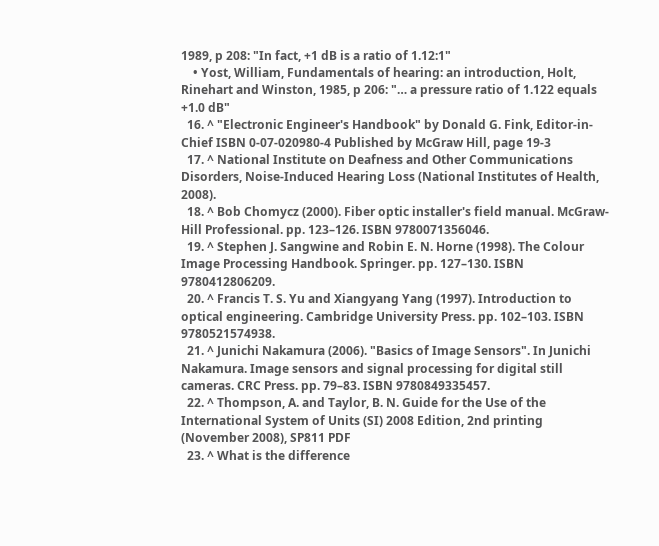1989, p 208: "In fact, +1 dB is a ratio of 1.12:1"
    • Yost, William, Fundamentals of hearing: an introduction, Holt, Rinehart and Winston, 1985, p 206: "… a pressure ratio of 1.122 equals +1.0 dB"
  16. ^ "Electronic Engineer's Handbook" by Donald G. Fink, Editor-in-Chief ISBN 0-07-020980-4 Published by McGraw Hill, page 19-3
  17. ^ National Institute on Deafness and Other Communications Disorders, Noise-Induced Hearing Loss (National Institutes of Health, 2008).
  18. ^ Bob Chomycz (2000). Fiber optic installer's field manual. McGraw-Hill Professional. pp. 123–126. ISBN 9780071356046.
  19. ^ Stephen J. Sangwine and Robin E. N. Horne (1998). The Colour Image Processing Handbook. Springer. pp. 127–130. ISBN 9780412806209.
  20. ^ Francis T. S. Yu and Xiangyang Yang (1997). Introduction to optical engineering. Cambridge University Press. pp. 102–103. ISBN 9780521574938.
  21. ^ Junichi Nakamura (2006). "Basics of Image Sensors". In Junichi Nakamura. Image sensors and signal processing for digital still cameras. CRC Press. pp. 79–83. ISBN 9780849335457.
  22. ^ Thompson, A. and Taylor, B. N. Guide for the Use of the International System of Units (SI) 2008 Edition, 2nd printing (November 2008), SP811 PDF
  23. ^ What is the difference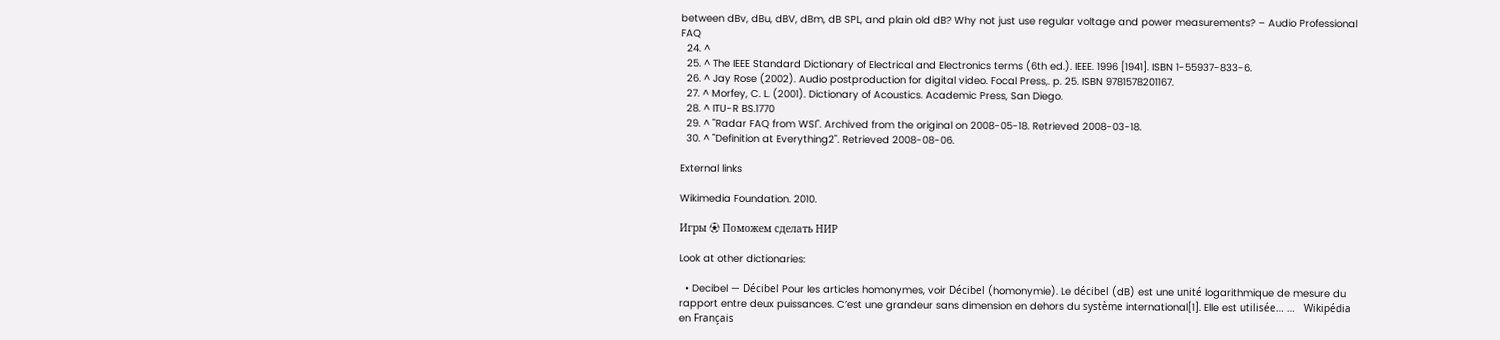between dBv, dBu, dBV, dBm, dB SPL, and plain old dB? Why not just use regular voltage and power measurements? – Audio Professional FAQ
  24. ^
  25. ^ The IEEE Standard Dictionary of Electrical and Electronics terms (6th ed.). IEEE. 1996 [1941]. ISBN 1-55937-833-6.
  26. ^ Jay Rose (2002). Audio postproduction for digital video. Focal Press,. p. 25. ISBN 9781578201167.
  27. ^ Morfey, C. L. (2001). Dictionary of Acoustics. Academic Press, San Diego.
  28. ^ ITU-R BS.1770
  29. ^ "Radar FAQ from WSI". Archived from the original on 2008-05-18. Retrieved 2008-03-18.
  30. ^ "Definition at Everything2". Retrieved 2008-08-06.

External links

Wikimedia Foundation. 2010.

Игры ⚽ Поможем сделать НИР

Look at other dictionaries:

  • Decibel — Décibel Pour les articles homonymes, voir Décibel (homonymie). Le décibel (dB) est une unité logarithmique de mesure du rapport entre deux puissances. C’est une grandeur sans dimension en dehors du système international[1]. Elle est utilisée… …   Wikipédia en Français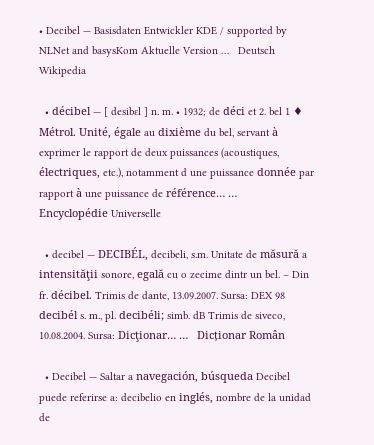• Decibel — Basisdaten Entwickler KDE / supported by NLNet and basysKom Aktuelle Version …   Deutsch Wikipedia

  • décibel — [ desibɛl ] n. m. • 1932; de déci et 2. bel 1 ♦ Métrol. Unité, égale au dixième du bel, servant à exprimer le rapport de deux puissances (acoustiques, électriques, etc.), notamment d une puissance donnée par rapport à une puissance de référence… …   Encyclopédie Universelle

  • decibel — DECIBÉL, decibeli, s.m. Unitate de măsură a intensităţii sonore, egală cu o zecime dintr un bel. – Din fr. décibel. Trimis de dante, 13.09.2007. Sursa: DEX 98  decibél s. m., pl. decibéli; simb. dB Trimis de siveco, 10.08.2004. Sursa: Dicţionar… …   Dicționar Român

  • Decibel — Saltar a navegación, búsqueda Decibel puede referirse a: decibelio en inglés, nombre de la unidad de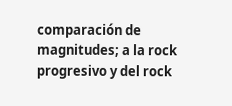comparación de magnitudes; a la rock progresivo y del rock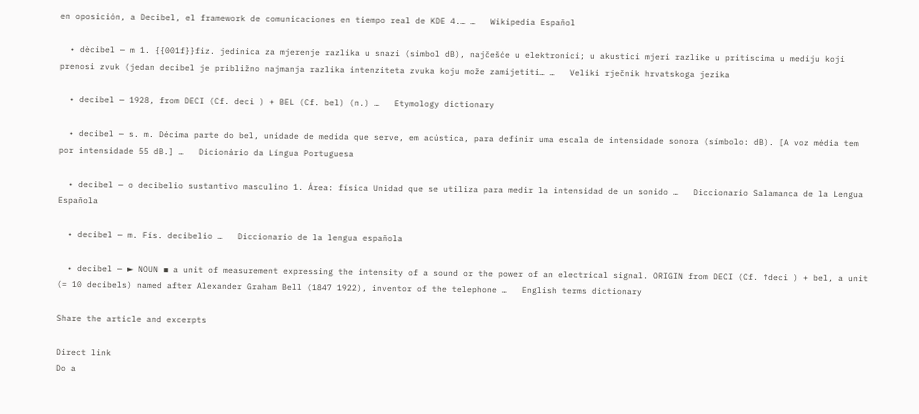en oposición, a Decibel, el framework de comunicaciones en tiempo real de KDE 4.… …   Wikipedia Español

  • dècibel — m 1. {{001f}}fiz. jedinica za mjerenje razlika u snazi (simbol dB), najčešće u elektronici; u akustici mjeri razlike u pritiscima u mediju koji prenosi zvuk (jedan decibel je približno najmanja razlika intenziteta zvuka koju može zamijetiti… …   Veliki rječnik hrvatskoga jezika

  • decibel — 1928, from DECI (Cf. deci ) + BEL (Cf. bel) (n.) …   Etymology dictionary

  • decibel — s. m. Décima parte do bel, unidade de medida que serve, em acústica, para definir uma escala de intensidade sonora (símbolo: dB). [A voz média tem por intensidade 55 dB.] …   Dicionário da Língua Portuguesa

  • decibel — o decibelio sustantivo masculino 1. Área: física Unidad que se utiliza para medir la intensidad de un sonido …   Diccionario Salamanca de la Lengua Española

  • decibel — m. Fís. decibelio …   Diccionario de la lengua española

  • decibel — ► NOUN ▪ a unit of measurement expressing the intensity of a sound or the power of an electrical signal. ORIGIN from DECI (Cf. ↑deci ) + bel, a unit (= 10 decibels) named after Alexander Graham Bell (1847 1922), inventor of the telephone …   English terms dictionary

Share the article and excerpts

Direct link
Do a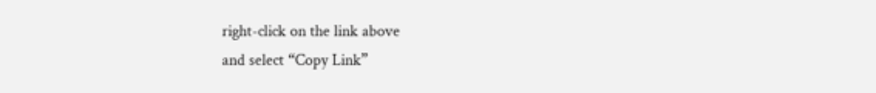right-click on the link above
and select “Copy Link”